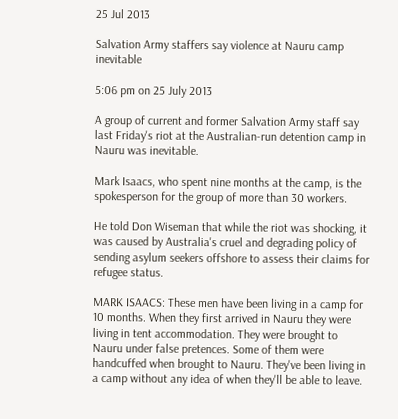25 Jul 2013

Salvation Army staffers say violence at Nauru camp inevitable

5:06 pm on 25 July 2013

A group of current and former Salvation Army staff say last Friday's riot at the Australian-run detention camp in Nauru was inevitable.

Mark Isaacs, who spent nine months at the camp, is the spokesperson for the group of more than 30 workers.

He told Don Wiseman that while the riot was shocking, it was caused by Australia's cruel and degrading policy of sending asylum seekers offshore to assess their claims for refugee status.

MARK ISAACS: These men have been living in a camp for 10 months. When they first arrived in Nauru they were living in tent accommodation. They were brought to Nauru under false pretences. Some of them were handcuffed when brought to Nauru. They've been living in a camp without any idea of when they'll be able to leave.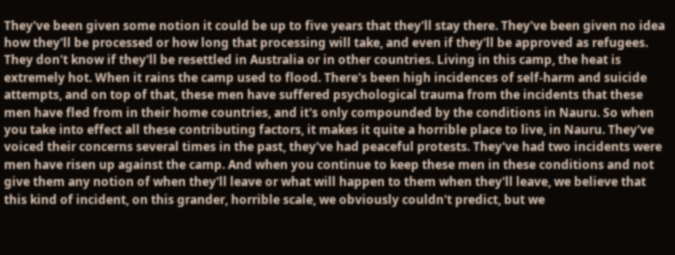They've been given some notion it could be up to five years that they'll stay there. They've been given no idea how they'll be processed or how long that processing will take, and even if they'll be approved as refugees. They don't know if they'll be resettled in Australia or in other countries. Living in this camp, the heat is extremely hot. When it rains the camp used to flood. There's been high incidences of self-harm and suicide attempts, and on top of that, these men have suffered psychological trauma from the incidents that these men have fled from in their home countries, and it's only compounded by the conditions in Nauru. So when you take into effect all these contributing factors, it makes it quite a horrible place to live, in Nauru. They've voiced their concerns several times in the past, they've had peaceful protests. They've had two incidents were men have risen up against the camp. And when you continue to keep these men in these conditions and not give them any notion of when they'll leave or what will happen to them when they'll leave, we believe that this kind of incident, on this grander, horrible scale, we obviously couldn't predict, but we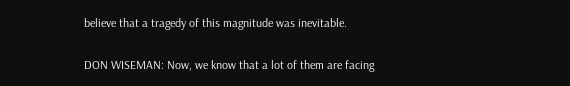believe that a tragedy of this magnitude was inevitable.

DON WISEMAN: Now, we know that a lot of them are facing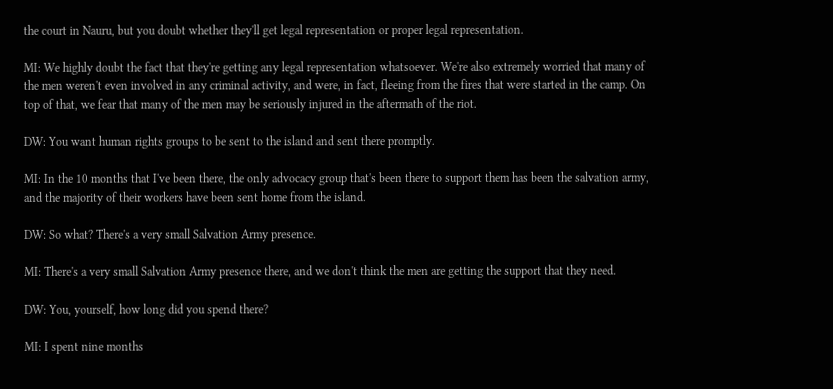the court in Nauru, but you doubt whether they'll get legal representation or proper legal representation.

MI: We highly doubt the fact that they're getting any legal representation whatsoever. We're also extremely worried that many of the men weren't even involved in any criminal activity, and were, in fact, fleeing from the fires that were started in the camp. On top of that, we fear that many of the men may be seriously injured in the aftermath of the riot.

DW: You want human rights groups to be sent to the island and sent there promptly.

MI: In the 10 months that I've been there, the only advocacy group that's been there to support them has been the salvation army, and the majority of their workers have been sent home from the island.

DW: So what? There's a very small Salvation Army presence.

MI: There's a very small Salvation Army presence there, and we don't think the men are getting the support that they need.

DW: You, yourself, how long did you spend there?

MI: I spent nine months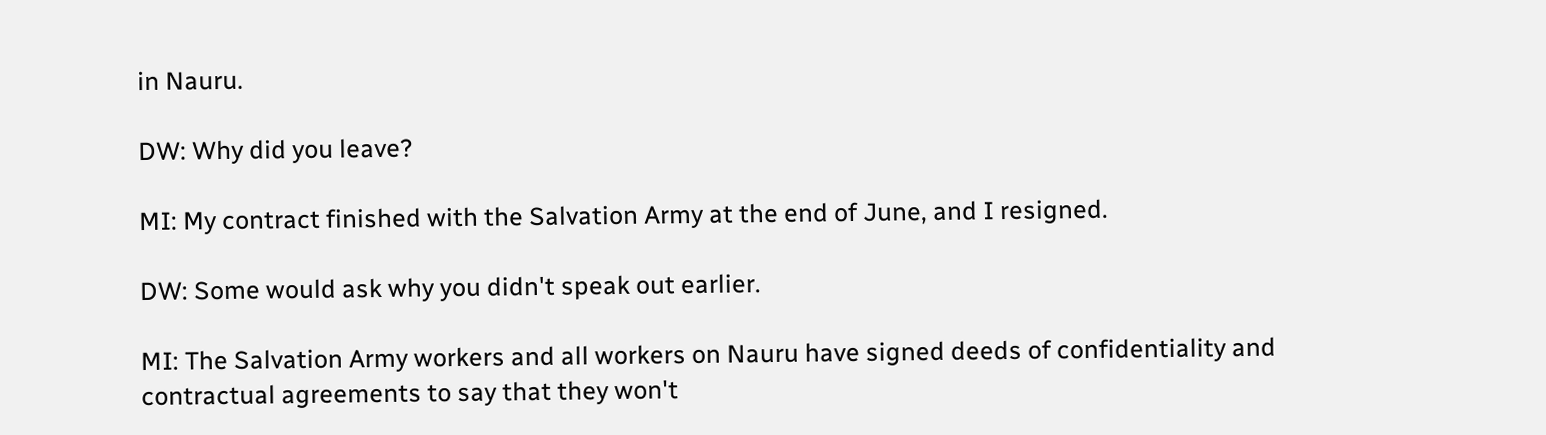in Nauru.

DW: Why did you leave?

MI: My contract finished with the Salvation Army at the end of June, and I resigned.

DW: Some would ask why you didn't speak out earlier.

MI: The Salvation Army workers and all workers on Nauru have signed deeds of confidentiality and contractual agreements to say that they won't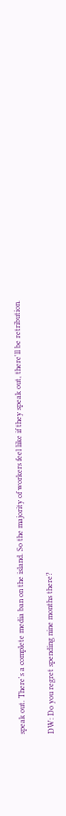speak out. There's a complete media ban on the island. So the majority of workers feel like if they speak out, there'll be retribution.

DW: Do you regret spending nine months there?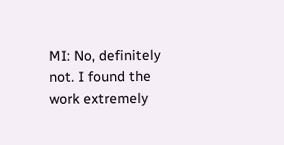MI: No, definitely not. I found the work extremely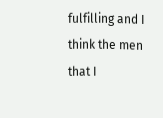fulfilling and I think the men that I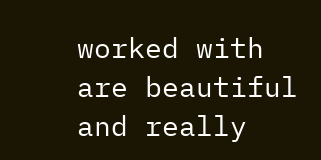worked with are beautiful and really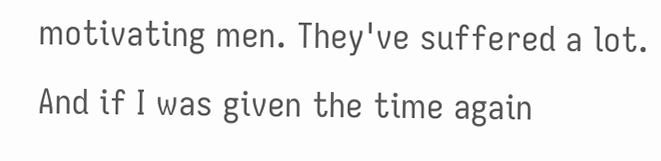motivating men. They've suffered a lot. And if I was given the time again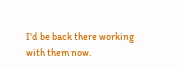I'd be back there working with them now.